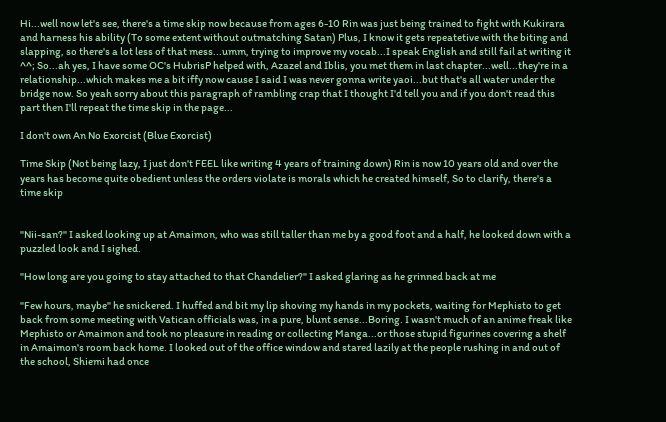Hi...well now let's see, there's a time skip now because from ages 6-10 Rin was just being trained to fight with Kukirara and harness his ability (To some extent without outmatching Satan) Plus, I know it gets repeatetive with the biting and slapping, so there's a lot less of that mess...umm, trying to improve my vocab...I speak English and still fail at writing it ^^; So...ah yes, I have some OC's HubrisP helped with, Azazel and Iblis, you met them in last chapter...well...they're in a relationship...which makes me a bit iffy now cause I said I was never gonna write yaoi...but that's all water under the bridge now. So yeah sorry about this paragraph of rambling crap that I thought I'd tell you and if you don't read this part then I'll repeat the time skip in the page...

I don't own An No Exorcist (Blue Exorcist)

Time Skip (Not being lazy, I just don't FEEL like writing 4 years of training down) Rin is now 10 years old and over the years has become quite obedient unless the orders violate is morals which he created himself, So to clarify, there's a time skip


"Nii-san?" I asked looking up at Amaimon, who was still taller than me by a good foot and a half, he looked down with a puzzled look and I sighed.

"How long are you going to stay attached to that Chandelier?" I asked glaring as he grinned back at me

"Few hours, maybe" he snickered. I huffed and bit my lip shoving my hands in my pockets, waiting for Mephisto to get back from some meeting with Vatican officials was, in a pure, blunt sense...Boring. I wasn't much of an anime freak like Mephisto or Amaimon and took no pleasure in reading or collecting Manga...or those stupid figurines covering a shelf in Amaimon's room back home. I looked out of the office window and stared lazily at the people rushing in and out of the school, Shiemi had once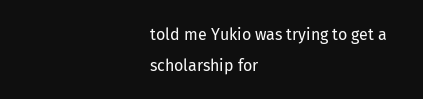told me Yukio was trying to get a scholarship for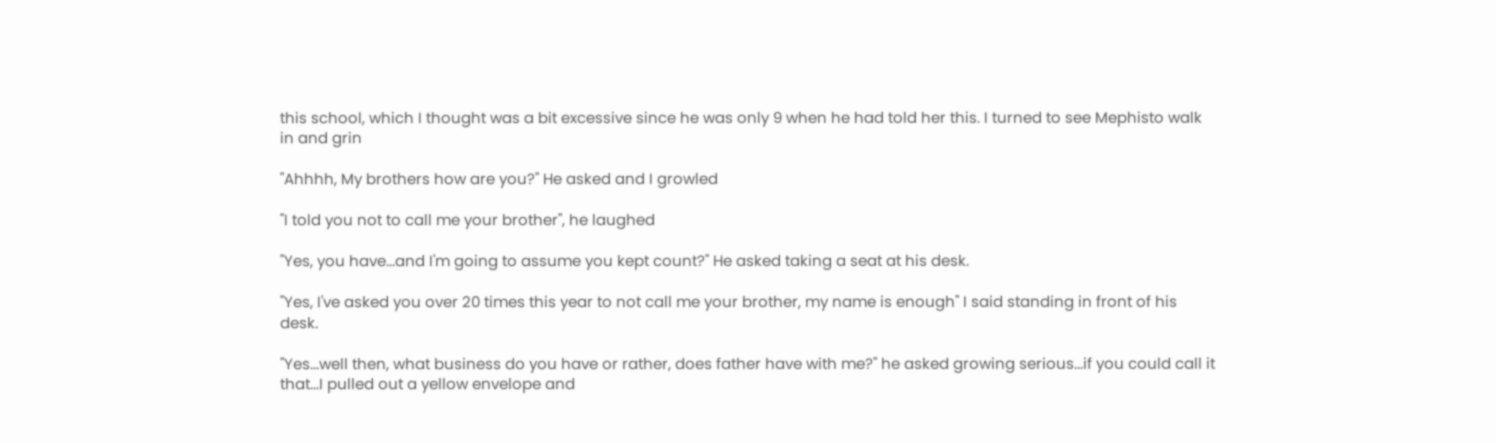this school, which I thought was a bit excessive since he was only 9 when he had told her this. I turned to see Mephisto walk in and grin

"Ahhhh, My brothers how are you?" He asked and I growled

"I told you not to call me your brother", he laughed

"Yes, you have...and I'm going to assume you kept count?" He asked taking a seat at his desk.

"Yes, I've asked you over 20 times this year to not call me your brother, my name is enough" I said standing in front of his desk.

"Yes...well then, what business do you have or rather, does father have with me?" he asked growing serious...if you could call it that...I pulled out a yellow envelope and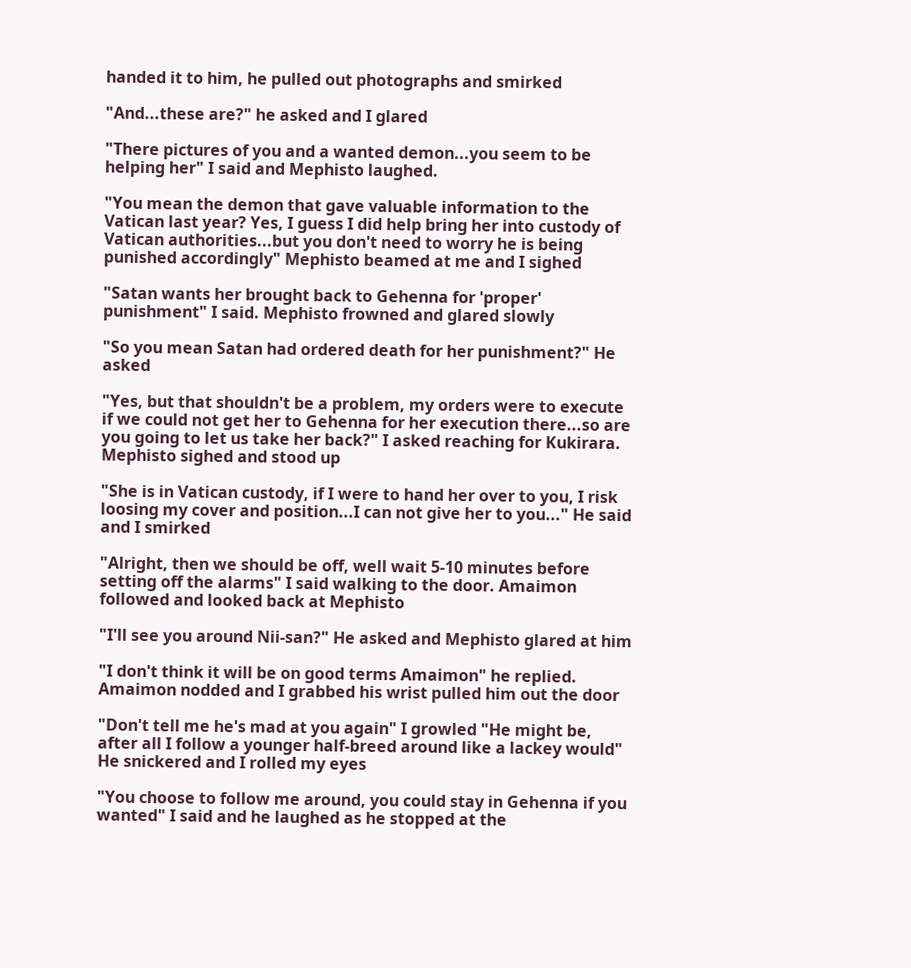handed it to him, he pulled out photographs and smirked

"And...these are?" he asked and I glared

"There pictures of you and a wanted demon...you seem to be helping her" I said and Mephisto laughed.

"You mean the demon that gave valuable information to the Vatican last year? Yes, I guess I did help bring her into custody of Vatican authorities...but you don't need to worry he is being punished accordingly" Mephisto beamed at me and I sighed

"Satan wants her brought back to Gehenna for 'proper' punishment" I said. Mephisto frowned and glared slowly

"So you mean Satan had ordered death for her punishment?" He asked

"Yes, but that shouldn't be a problem, my orders were to execute if we could not get her to Gehenna for her execution there...so are you going to let us take her back?" I asked reaching for Kukirara. Mephisto sighed and stood up

"She is in Vatican custody, if I were to hand her over to you, I risk loosing my cover and position...I can not give her to you..." He said and I smirked

"Alright, then we should be off, well wait 5-10 minutes before setting off the alarms" I said walking to the door. Amaimon followed and looked back at Mephisto

"I'll see you around Nii-san?" He asked and Mephisto glared at him

"I don't think it will be on good terms Amaimon" he replied. Amaimon nodded and I grabbed his wrist pulled him out the door

"Don't tell me he's mad at you again" I growled "He might be, after all I follow a younger half-breed around like a lackey would" He snickered and I rolled my eyes

"You choose to follow me around, you could stay in Gehenna if you wanted" I said and he laughed as he stopped at the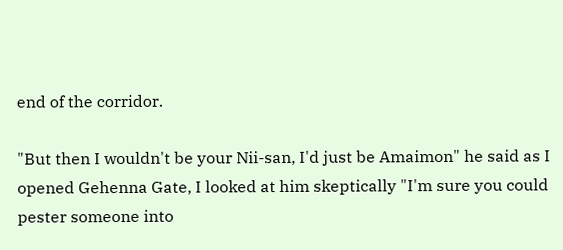end of the corridor.

"But then I wouldn't be your Nii-san, I'd just be Amaimon" he said as I opened Gehenna Gate, I looked at him skeptically "I'm sure you could pester someone into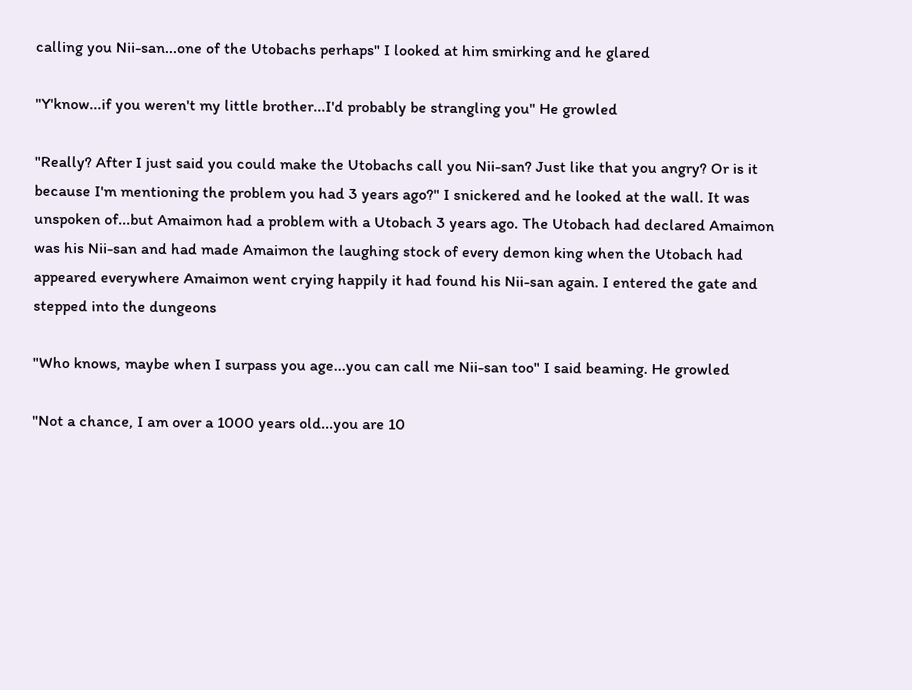calling you Nii-san...one of the Utobachs perhaps" I looked at him smirking and he glared

"Y'know...if you weren't my little brother...I'd probably be strangling you" He growled

"Really? After I just said you could make the Utobachs call you Nii-san? Just like that you angry? Or is it because I'm mentioning the problem you had 3 years ago?" I snickered and he looked at the wall. It was unspoken of...but Amaimon had a problem with a Utobach 3 years ago. The Utobach had declared Amaimon was his Nii-san and had made Amaimon the laughing stock of every demon king when the Utobach had appeared everywhere Amaimon went crying happily it had found his Nii-san again. I entered the gate and stepped into the dungeons

"Who knows, maybe when I surpass you age...you can call me Nii-san too" I said beaming. He growled

"Not a chance, I am over a 1000 years old...you are 10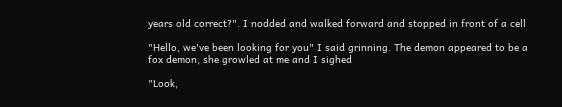years old correct?". I nodded and walked forward and stopped in front of a cell

"Hello, we've been looking for you" I said grinning. The demon appeared to be a fox demon, she growled at me and I sighed

"Look,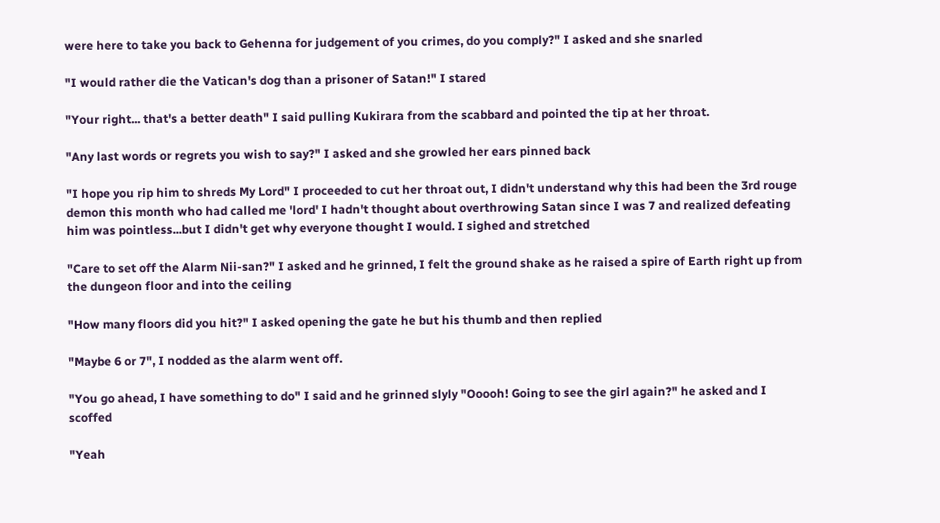were here to take you back to Gehenna for judgement of you crimes, do you comply?" I asked and she snarled

"I would rather die the Vatican's dog than a prisoner of Satan!" I stared

"Your right... that's a better death" I said pulling Kukirara from the scabbard and pointed the tip at her throat.

"Any last words or regrets you wish to say?" I asked and she growled her ears pinned back

"I hope you rip him to shreds My Lord" I proceeded to cut her throat out, I didn't understand why this had been the 3rd rouge demon this month who had called me 'lord' I hadn't thought about overthrowing Satan since I was 7 and realized defeating him was pointless...but I didn't get why everyone thought I would. I sighed and stretched

"Care to set off the Alarm Nii-san?" I asked and he grinned, I felt the ground shake as he raised a spire of Earth right up from the dungeon floor and into the ceiling

"How many floors did you hit?" I asked opening the gate he but his thumb and then replied

"Maybe 6 or 7", I nodded as the alarm went off.

"You go ahead, I have something to do" I said and he grinned slyly "Ooooh! Going to see the girl again?" he asked and I scoffed

"Yeah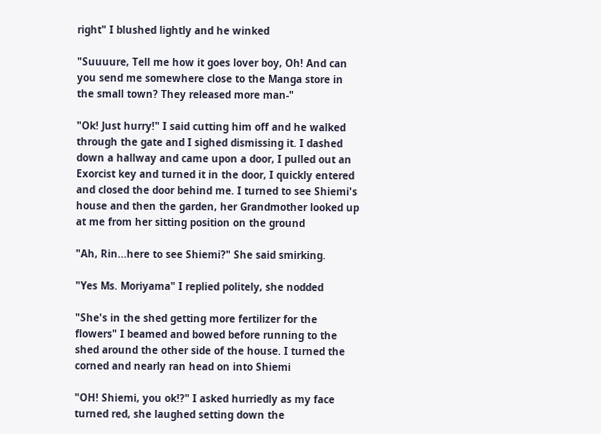right" I blushed lightly and he winked

"Suuuure, Tell me how it goes lover boy, Oh! And can you send me somewhere close to the Manga store in the small town? They released more man-"

"Ok! Just hurry!" I said cutting him off and he walked through the gate and I sighed dismissing it. I dashed down a hallway and came upon a door, I pulled out an Exorcist key and turned it in the door, I quickly entered and closed the door behind me. I turned to see Shiemi's house and then the garden, her Grandmother looked up at me from her sitting position on the ground

"Ah, Rin...here to see Shiemi?" She said smirking.

"Yes Ms. Moriyama" I replied politely, she nodded

"She's in the shed getting more fertilizer for the flowers" I beamed and bowed before running to the shed around the other side of the house. I turned the corned and nearly ran head on into Shiemi

"OH! Shiemi, you ok!?" I asked hurriedly as my face turned red, she laughed setting down the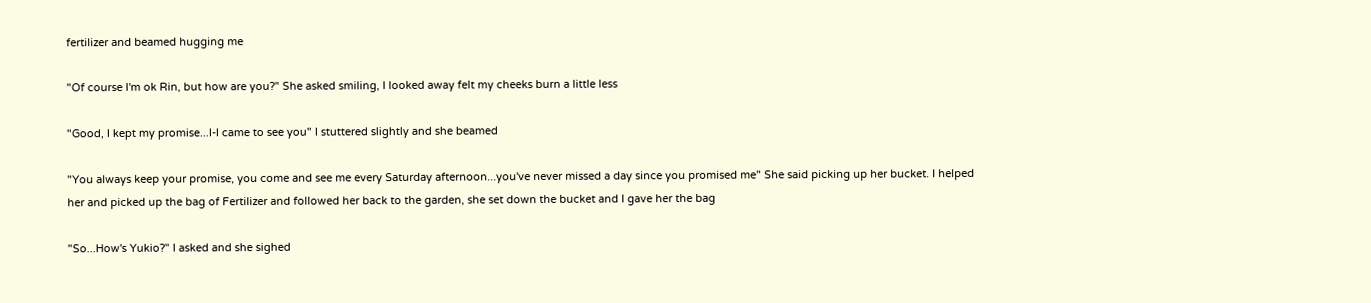fertilizer and beamed hugging me

"Of course I'm ok Rin, but how are you?" She asked smiling, I looked away felt my cheeks burn a little less

"Good, I kept my promise...I-I came to see you" I stuttered slightly and she beamed

"You always keep your promise, you come and see me every Saturday afternoon...you've never missed a day since you promised me" She said picking up her bucket. I helped her and picked up the bag of Fertilizer and followed her back to the garden, she set down the bucket and I gave her the bag

"So...How's Yukio?" I asked and she sighed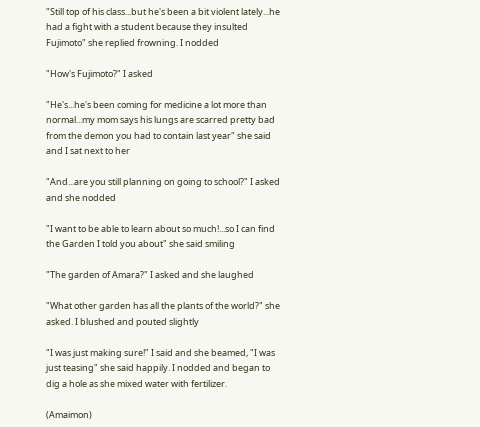"Still top of his class...but he's been a bit violent lately...he had a fight with a student because they insulted Fujimoto" she replied frowning. I nodded

"How's Fujimoto?" I asked

"He's...he's been coming for medicine a lot more than normal...my mom says his lungs are scarred pretty bad from the demon you had to contain last year" she said and I sat next to her

"And...are you still planning on going to school?" I asked and she nodded

"I want to be able to learn about so much!...so I can find the Garden I told you about" she said smiling

"The garden of Amara?" I asked and she laughed

"What other garden has all the plants of the world?" she asked. I blushed and pouted slightly

"I was just making sure!" I said and she beamed, "I was just teasing" she said happily. I nodded and began to dig a hole as she mixed water with fertilizer.

(Amaimon)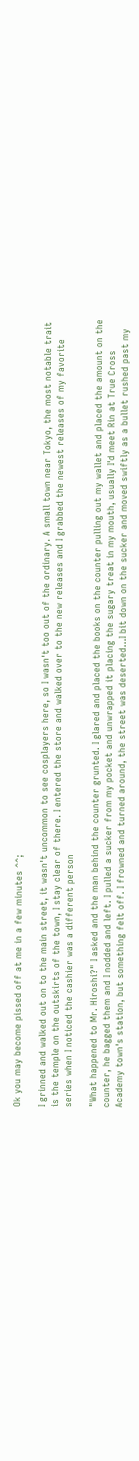Ok you may become pissed off at me in a few minutes ^^;

I grinned and walked out on to the main street, it wasn't uncommon to see cosplayers here, so I wasn't too out of the ordinary. A small town near Tokyo, the most notable trait is the temple on the outskirts of the town, I stay clear of there. I entered the store and walked over to the new releases and I grabbed the newest releases of my favorite series when I noticed the cashier was a different person

"What happened to Mr. Hiroshi?" I asked and the man behind the counter grunted. I glared and placed the books on the counter pulling out my wallet and placed the amount on the counter, he bagged them and I nodded and left. I pulled a sucker from my pocket and unwrapped it placing the sugary treat in my mouth, usually I'd meet Rin at True Cross Academy town's station, but something felt off. I frowned and turned around, the street was deserted...I bit down on the sucker and moved swiftly as a bullet rushed past my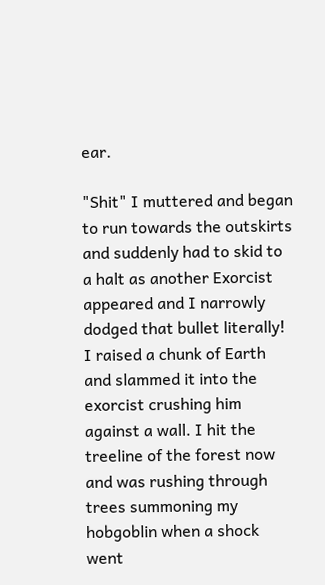ear.

"Shit" I muttered and began to run towards the outskirts and suddenly had to skid to a halt as another Exorcist appeared and I narrowly dodged that bullet literally! I raised a chunk of Earth and slammed it into the exorcist crushing him against a wall. I hit the treeline of the forest now and was rushing through trees summoning my hobgoblin when a shock went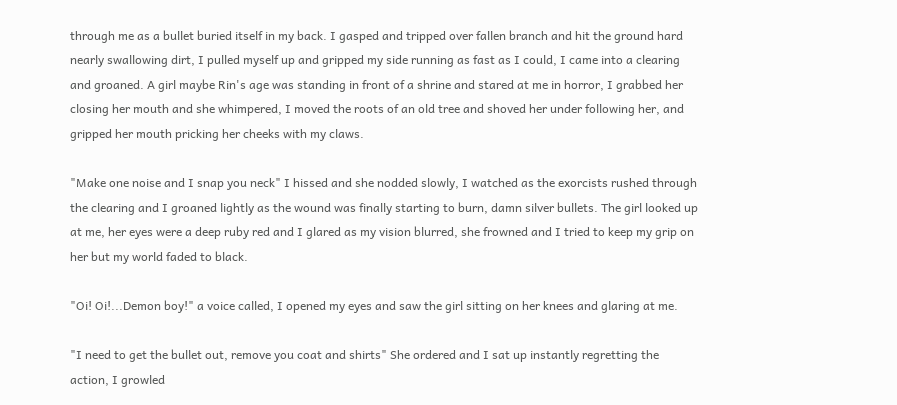through me as a bullet buried itself in my back. I gasped and tripped over fallen branch and hit the ground hard nearly swallowing dirt, I pulled myself up and gripped my side running as fast as I could, I came into a clearing and groaned. A girl maybe Rin's age was standing in front of a shrine and stared at me in horror, I grabbed her closing her mouth and she whimpered, I moved the roots of an old tree and shoved her under following her, and gripped her mouth pricking her cheeks with my claws.

"Make one noise and I snap you neck" I hissed and she nodded slowly, I watched as the exorcists rushed through the clearing and I groaned lightly as the wound was finally starting to burn, damn silver bullets. The girl looked up at me, her eyes were a deep ruby red and I glared as my vision blurred, she frowned and I tried to keep my grip on her but my world faded to black.

"Oi! Oi!...Demon boy!" a voice called, I opened my eyes and saw the girl sitting on her knees and glaring at me.

"I need to get the bullet out, remove you coat and shirts" She ordered and I sat up instantly regretting the action, I growled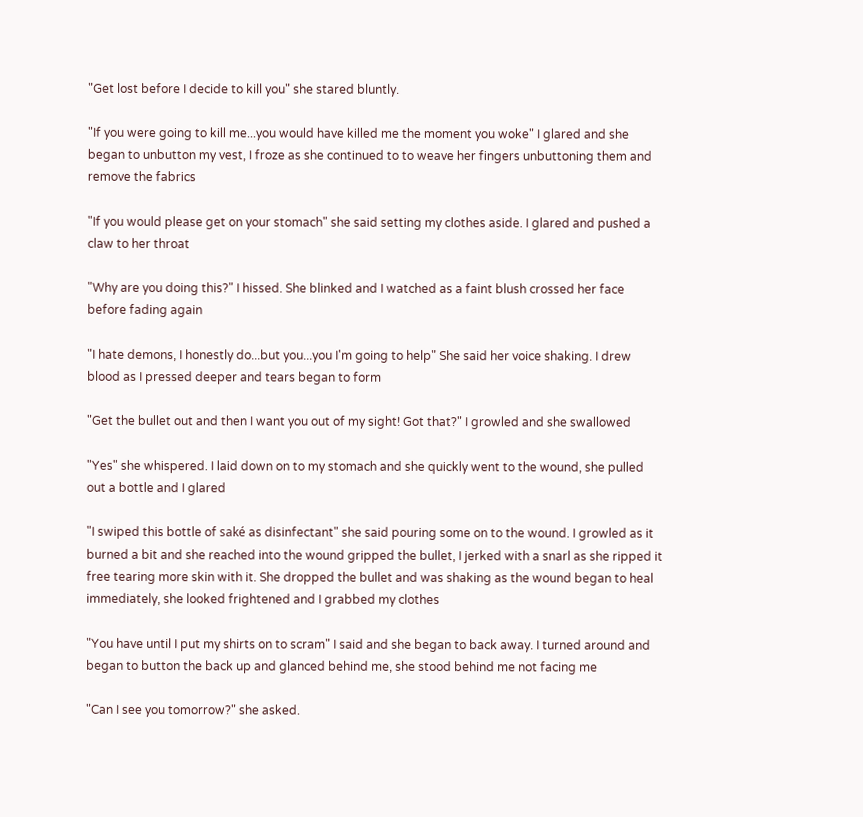"Get lost before I decide to kill you" she stared bluntly.

"If you were going to kill me...you would have killed me the moment you woke" I glared and she began to unbutton my vest, I froze as she continued to to weave her fingers unbuttoning them and remove the fabrics

"If you would please get on your stomach" she said setting my clothes aside. I glared and pushed a claw to her throat

"Why are you doing this?" I hissed. She blinked and I watched as a faint blush crossed her face before fading again

"I hate demons, I honestly do...but you...you I'm going to help" She said her voice shaking. I drew blood as I pressed deeper and tears began to form

"Get the bullet out and then I want you out of my sight! Got that?" I growled and she swallowed

"Yes" she whispered. I laid down on to my stomach and she quickly went to the wound, she pulled out a bottle and I glared

"I swiped this bottle of saké as disinfectant" she said pouring some on to the wound. I growled as it burned a bit and she reached into the wound gripped the bullet, I jerked with a snarl as she ripped it free tearing more skin with it. She dropped the bullet and was shaking as the wound began to heal immediately, she looked frightened and I grabbed my clothes

"You have until I put my shirts on to scram" I said and she began to back away. I turned around and began to button the back up and glanced behind me, she stood behind me not facing me

"Can I see you tomorrow?" she asked.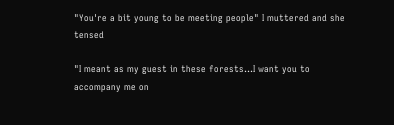"You're a bit young to be meeting people" I muttered and she tensed

"I meant as my guest in these forests...I want you to accompany me on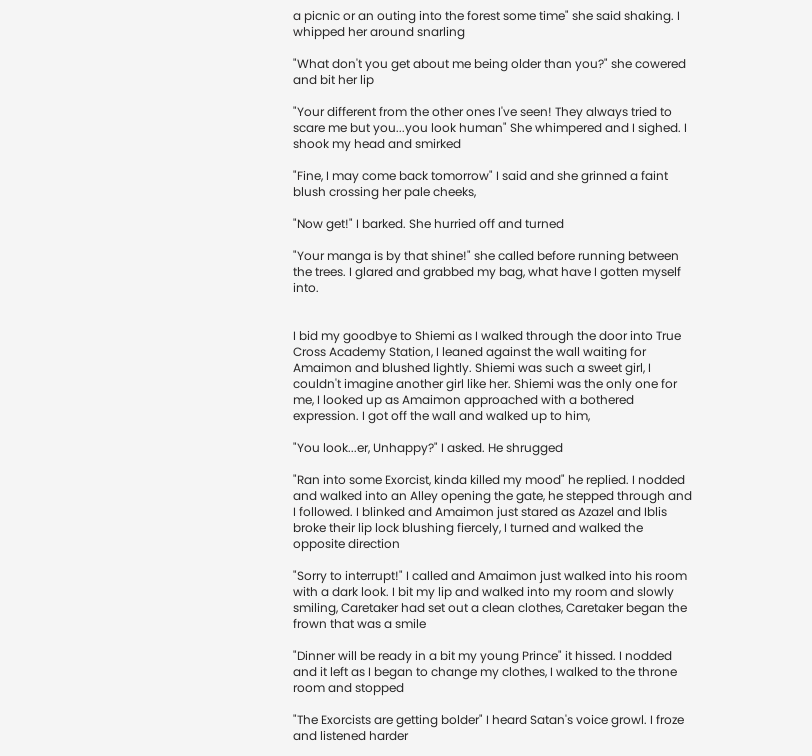a picnic or an outing into the forest some time" she said shaking. I whipped her around snarling

"What don't you get about me being older than you?" she cowered and bit her lip

"Your different from the other ones I've seen! They always tried to scare me but you...you look human" She whimpered and I sighed. I shook my head and smirked

"Fine, I may come back tomorrow" I said and she grinned a faint blush crossing her pale cheeks,

"Now get!" I barked. She hurried off and turned

"Your manga is by that shine!" she called before running between the trees. I glared and grabbed my bag, what have I gotten myself into.


I bid my goodbye to Shiemi as I walked through the door into True Cross Academy Station, I leaned against the wall waiting for Amaimon and blushed lightly. Shiemi was such a sweet girl, I couldn't imagine another girl like her. Shiemi was the only one for me, I looked up as Amaimon approached with a bothered expression. I got off the wall and walked up to him,

"You look...er, Unhappy?" I asked. He shrugged

"Ran into some Exorcist, kinda killed my mood" he replied. I nodded and walked into an Alley opening the gate, he stepped through and I followed. I blinked and Amaimon just stared as Azazel and Iblis broke their lip lock blushing fiercely, I turned and walked the opposite direction

"Sorry to interrupt!" I called and Amaimon just walked into his room with a dark look. I bit my lip and walked into my room and slowly smiling, Caretaker had set out a clean clothes, Caretaker began the frown that was a smile

"Dinner will be ready in a bit my young Prince" it hissed. I nodded and it left as I began to change my clothes, I walked to the throne room and stopped

"The Exorcists are getting bolder" I heard Satan's voice growl. I froze and listened harder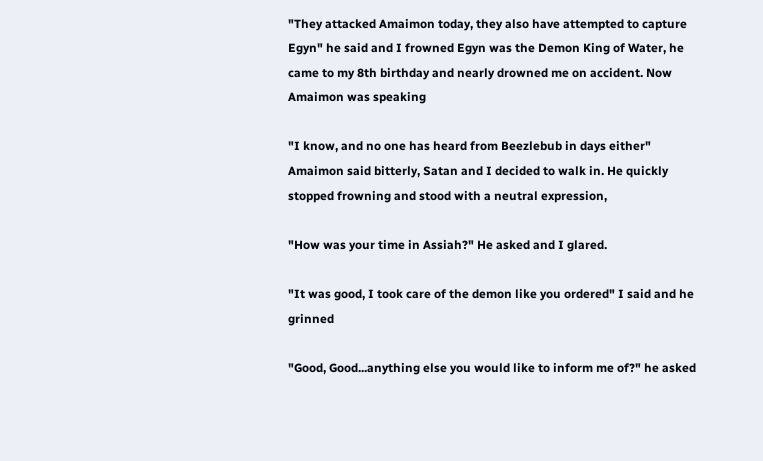"They attacked Amaimon today, they also have attempted to capture Egyn" he said and I frowned Egyn was the Demon King of Water, he came to my 8th birthday and nearly drowned me on accident. Now Amaimon was speaking

"I know, and no one has heard from Beezlebub in days either" Amaimon said bitterly, Satan and I decided to walk in. He quickly stopped frowning and stood with a neutral expression,

"How was your time in Assiah?" He asked and I glared.

"It was good, I took care of the demon like you ordered" I said and he grinned

"Good, Good...anything else you would like to inform me of?" he asked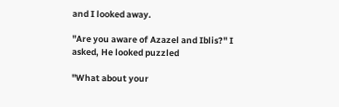and I looked away.

"Are you aware of Azazel and Iblis?" I asked, He looked puzzled

"What about your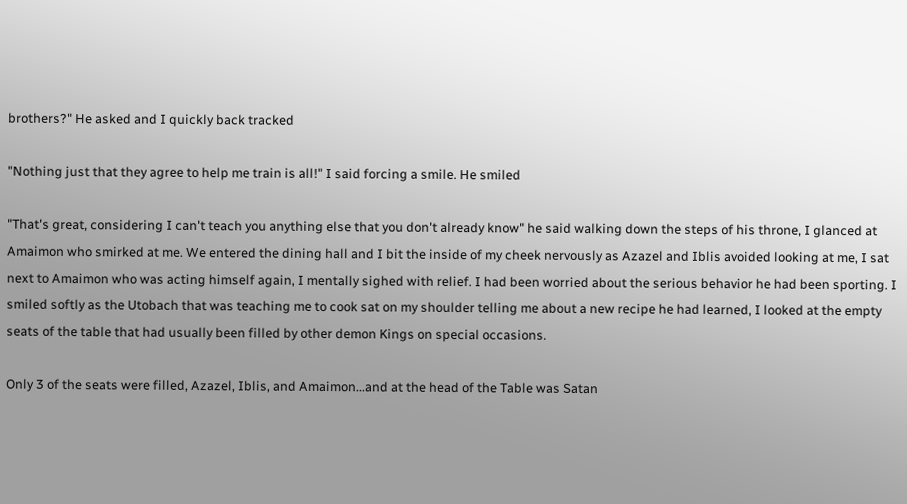brothers?" He asked and I quickly back tracked

"Nothing just that they agree to help me train is all!" I said forcing a smile. He smiled

"That's great, considering I can't teach you anything else that you don't already know" he said walking down the steps of his throne, I glanced at Amaimon who smirked at me. We entered the dining hall and I bit the inside of my cheek nervously as Azazel and Iblis avoided looking at me, I sat next to Amaimon who was acting himself again, I mentally sighed with relief. I had been worried about the serious behavior he had been sporting. I smiled softly as the Utobach that was teaching me to cook sat on my shoulder telling me about a new recipe he had learned, I looked at the empty seats of the table that had usually been filled by other demon Kings on special occasions.

Only 3 of the seats were filled, Azazel, Iblis, and Amaimon...and at the head of the Table was Satan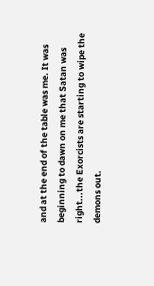and at the end of the table was me. It was beginning to dawn on me that Satan was right...the Exorcists are starting to wipe the demons out.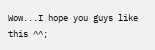Wow...I hope you guys like this ^^;